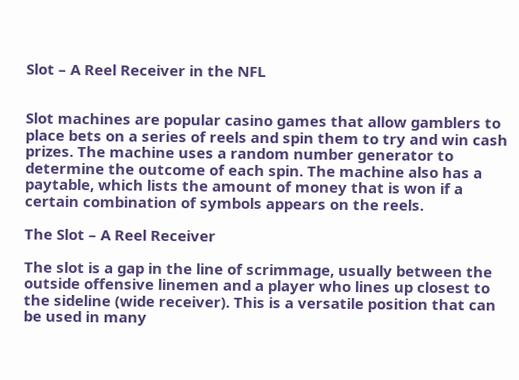Slot – A Reel Receiver in the NFL


Slot machines are popular casino games that allow gamblers to place bets on a series of reels and spin them to try and win cash prizes. The machine uses a random number generator to determine the outcome of each spin. The machine also has a paytable, which lists the amount of money that is won if a certain combination of symbols appears on the reels.

The Slot – A Reel Receiver

The slot is a gap in the line of scrimmage, usually between the outside offensive linemen and a player who lines up closest to the sideline (wide receiver). This is a versatile position that can be used in many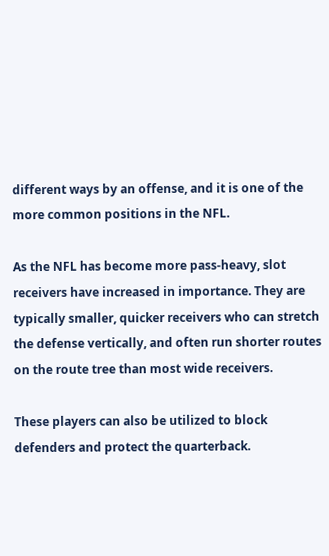different ways by an offense, and it is one of the more common positions in the NFL.

As the NFL has become more pass-heavy, slot receivers have increased in importance. They are typically smaller, quicker receivers who can stretch the defense vertically, and often run shorter routes on the route tree than most wide receivers.

These players can also be utilized to block defenders and protect the quarterback.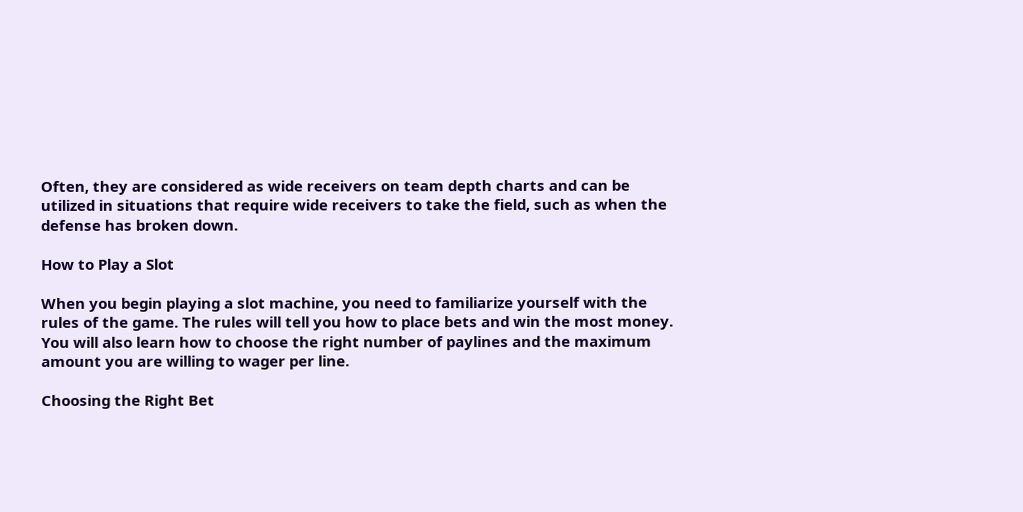Often, they are considered as wide receivers on team depth charts and can be utilized in situations that require wide receivers to take the field, such as when the defense has broken down.

How to Play a Slot

When you begin playing a slot machine, you need to familiarize yourself with the rules of the game. The rules will tell you how to place bets and win the most money. You will also learn how to choose the right number of paylines and the maximum amount you are willing to wager per line.

Choosing the Right Bet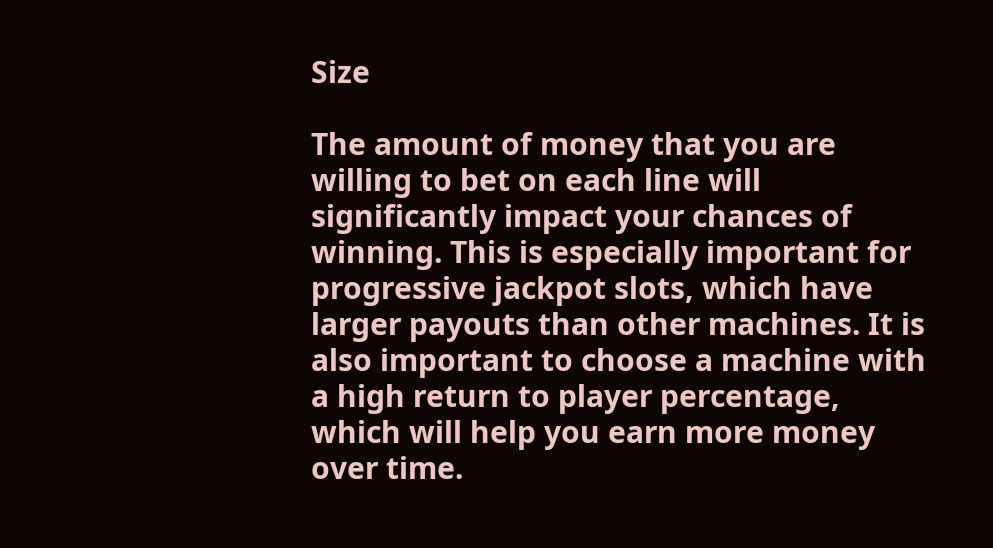Size

The amount of money that you are willing to bet on each line will significantly impact your chances of winning. This is especially important for progressive jackpot slots, which have larger payouts than other machines. It is also important to choose a machine with a high return to player percentage, which will help you earn more money over time.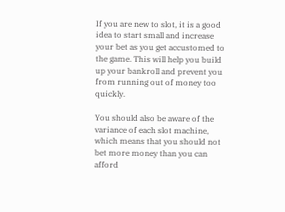If you are new to slot, it is a good idea to start small and increase your bet as you get accustomed to the game. This will help you build up your bankroll and prevent you from running out of money too quickly.

You should also be aware of the variance of each slot machine, which means that you should not bet more money than you can afford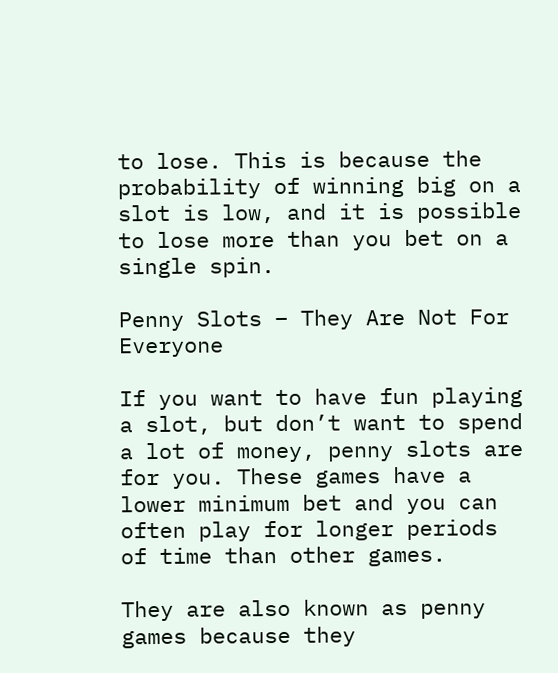to lose. This is because the probability of winning big on a slot is low, and it is possible to lose more than you bet on a single spin.

Penny Slots – They Are Not For Everyone

If you want to have fun playing a slot, but don’t want to spend a lot of money, penny slots are for you. These games have a lower minimum bet and you can often play for longer periods of time than other games.

They are also known as penny games because they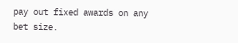pay out fixed awards on any bet size.